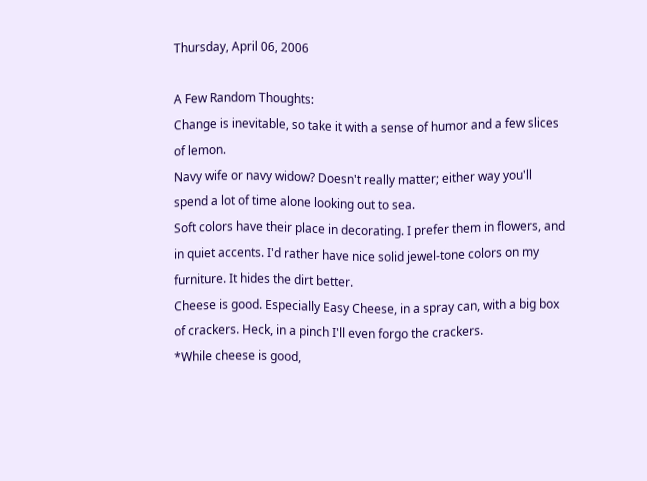Thursday, April 06, 2006

A Few Random Thoughts:
Change is inevitable, so take it with a sense of humor and a few slices of lemon.
Navy wife or navy widow? Doesn't really matter; either way you'll spend a lot of time alone looking out to sea.
Soft colors have their place in decorating. I prefer them in flowers, and in quiet accents. I'd rather have nice solid jewel-tone colors on my furniture. It hides the dirt better.
Cheese is good. Especially Easy Cheese, in a spray can, with a big box of crackers. Heck, in a pinch I'll even forgo the crackers.
*While cheese is good,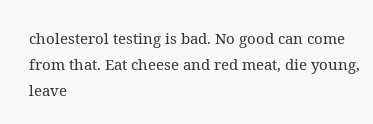cholesterol testing is bad. No good can come from that. Eat cheese and red meat, die young, leave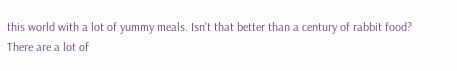this world with a lot of yummy meals. Isn't that better than a century of rabbit food?
There are a lot of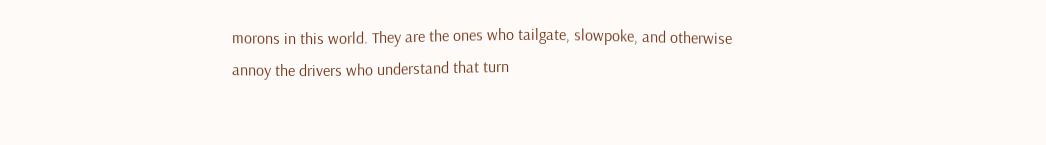morons in this world. They are the ones who tailgate, slowpoke, and otherwise annoy the drivers who understand that turn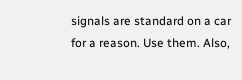signals are standard on a car for a reason. Use them. Also,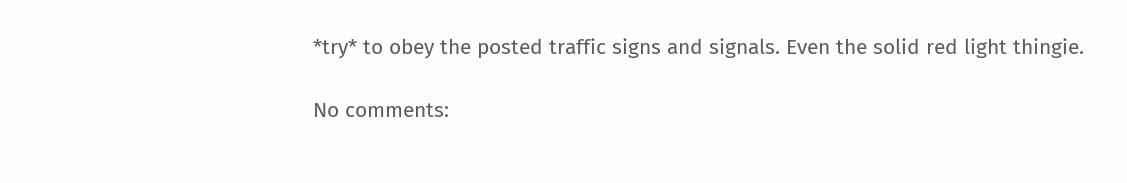*try* to obey the posted traffic signs and signals. Even the solid red light thingie.

No comments: